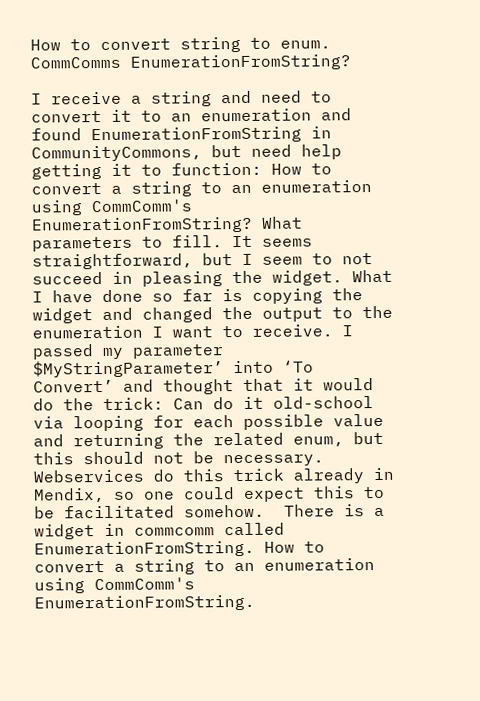How to convert string to enum. CommComms EnumerationFromString?

I receive a string and need to convert it to an enumeration and found EnumerationFromString in CommunityCommons, but need help getting it to function: How to convert a string to an enumeration using CommComm's EnumerationFromString? What parameters to fill. It seems straightforward, but I seem to not succeed in pleasing the widget. What I have done so far is copying the widget and changed the output to the enumeration I want to receive. I passed my parameter $MyStringParameter’ into ‘To Convert’ and thought that it would do the trick: Can do it old-school via looping for each possible value and returning the related enum, but this should not be necessary. Webservices do this trick already in Mendix, so one could expect this to be facilitated somehow.  There is a widget in commcomm called EnumerationFromString. How to convert a string to an enumeration using CommComm's EnumerationFromString.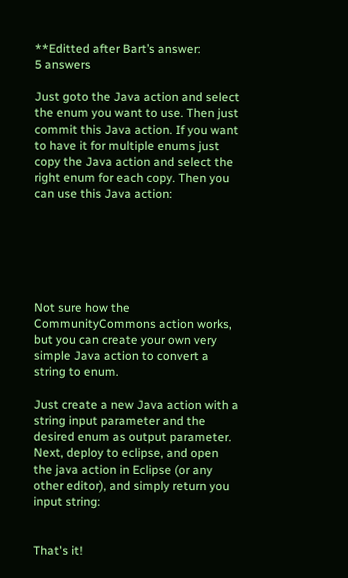**Editted after Bart’s answer:
5 answers

Just goto the Java action and select the enum you want to use. Then just commit this Java action. If you want to have it for multiple enums just copy the Java action and select the right enum for each copy. Then you can use this Java action:






Not sure how the CommunityCommons action works, but you can create your own very simple Java action to convert a string to enum.

Just create a new Java action with a string input parameter and the desired enum as output parameter. Next, deploy to eclipse, and open the java action in Eclipse (or any other editor), and simply return you input string:


That's it!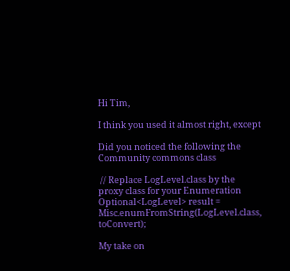Hi Tim,

I think you used it almost right, except

Did you noticed the following the Community commons class

 // Replace LogLevel.class by the proxy class for your Enumeration
Optional<LogLevel> result = Misc.enumFromString(LogLevel.class, toConvert);

My take on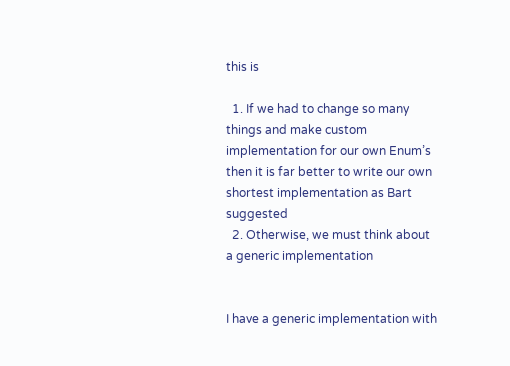this is

  1. If we had to change so many things and make custom implementation for our own Enum’s then it is far better to write our own shortest implementation as Bart suggested
  2. Otherwise, we must think about a generic implementation


I have a generic implementation with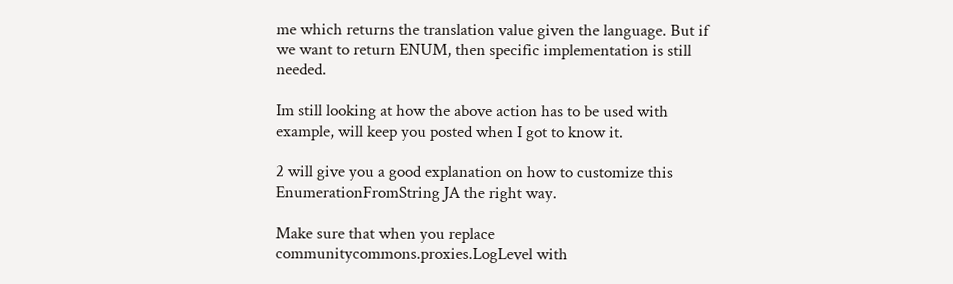me which returns the translation value given the language. But if we want to return ENUM, then specific implementation is still needed.

Im still looking at how the above action has to be used with example, will keep you posted when I got to know it.

2 will give you a good explanation on how to customize this EnumerationFromString JA the right way.

Make sure that when you replace communitycommons.proxies.LogLevel with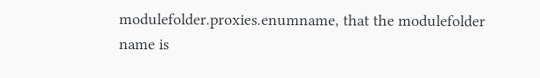modulefolder.proxies.enumname, that the modulefolder name is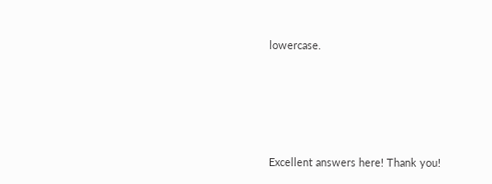lowercase.





Excellent answers here! Thank you!